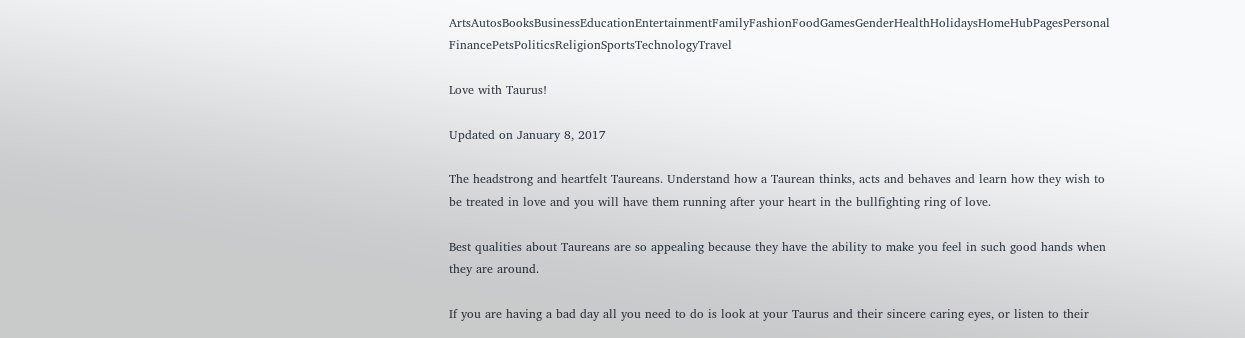ArtsAutosBooksBusinessEducationEntertainmentFamilyFashionFoodGamesGenderHealthHolidaysHomeHubPagesPersonal FinancePetsPoliticsReligionSportsTechnologyTravel

Love with Taurus!

Updated on January 8, 2017

The headstrong and heartfelt Taureans. Understand how a Taurean thinks, acts and behaves and learn how they wish to be treated in love and you will have them running after your heart in the bullfighting ring of love.

Best qualities about Taureans are so appealing because they have the ability to make you feel in such good hands when they are around.

If you are having a bad day all you need to do is look at your Taurus and their sincere caring eyes, or listen to their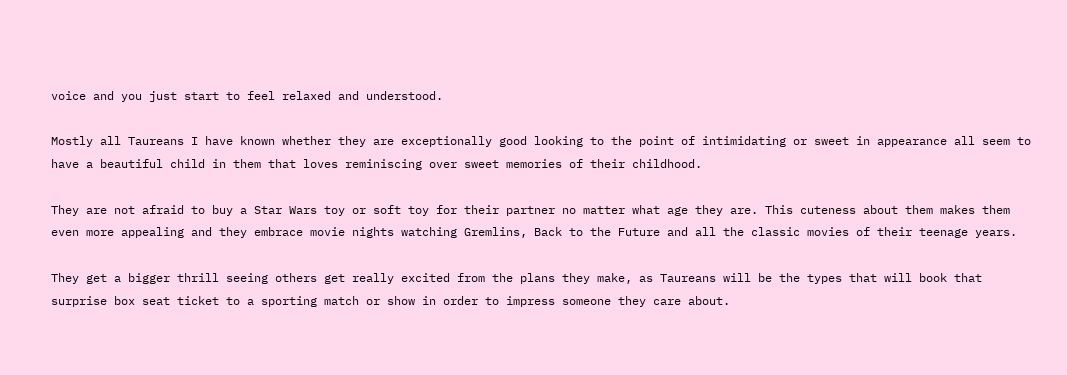voice and you just start to feel relaxed and understood.

Mostly all Taureans I have known whether they are exceptionally good looking to the point of intimidating or sweet in appearance all seem to have a beautiful child in them that loves reminiscing over sweet memories of their childhood.

They are not afraid to buy a Star Wars toy or soft toy for their partner no matter what age they are. This cuteness about them makes them even more appealing and they embrace movie nights watching Gremlins, Back to the Future and all the classic movies of their teenage years.

They get a bigger thrill seeing others get really excited from the plans they make, as Taureans will be the types that will book that surprise box seat ticket to a sporting match or show in order to impress someone they care about.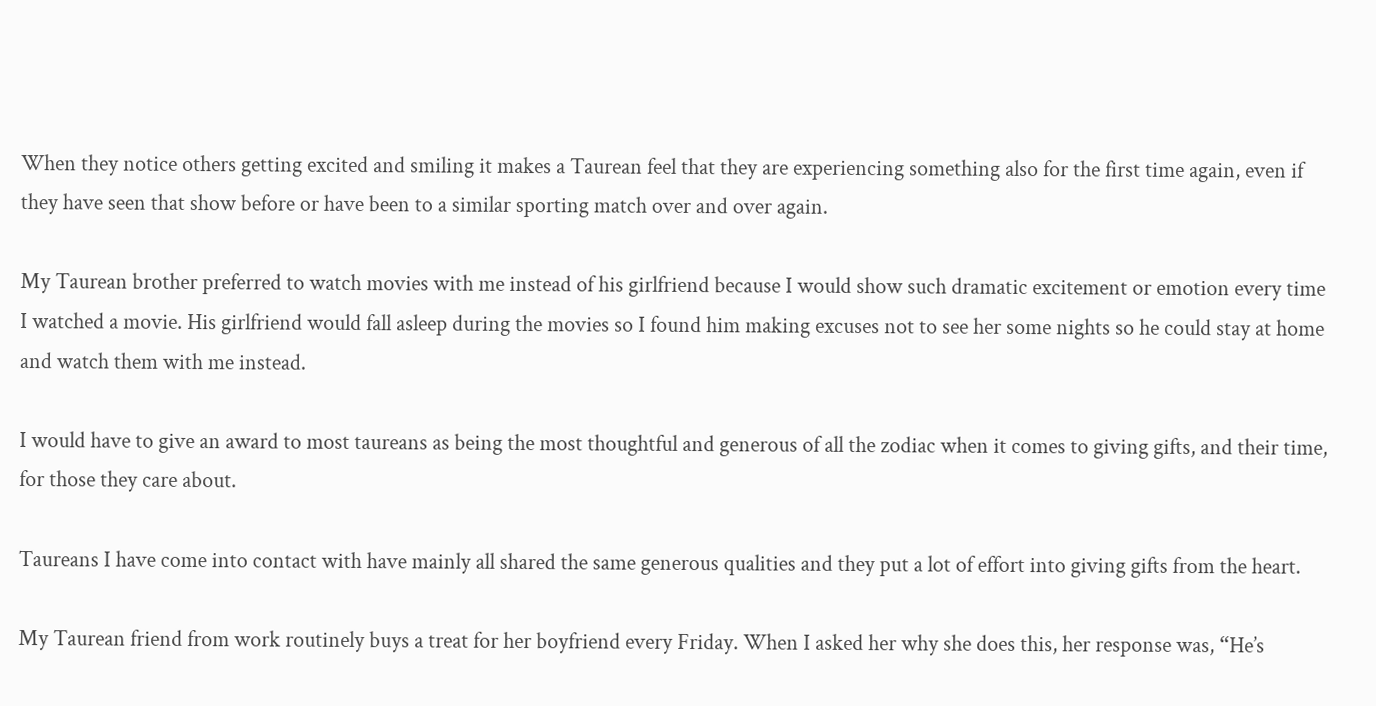When they notice others getting excited and smiling it makes a Taurean feel that they are experiencing something also for the first time again, even if they have seen that show before or have been to a similar sporting match over and over again.

My Taurean brother preferred to watch movies with me instead of his girlfriend because I would show such dramatic excitement or emotion every time I watched a movie. His girlfriend would fall asleep during the movies so I found him making excuses not to see her some nights so he could stay at home and watch them with me instead.

I would have to give an award to most taureans as being the most thoughtful and generous of all the zodiac when it comes to giving gifts, and their time, for those they care about.

Taureans I have come into contact with have mainly all shared the same generous qualities and they put a lot of effort into giving gifts from the heart.

My Taurean friend from work routinely buys a treat for her boyfriend every Friday. When I asked her why she does this, her response was, “He’s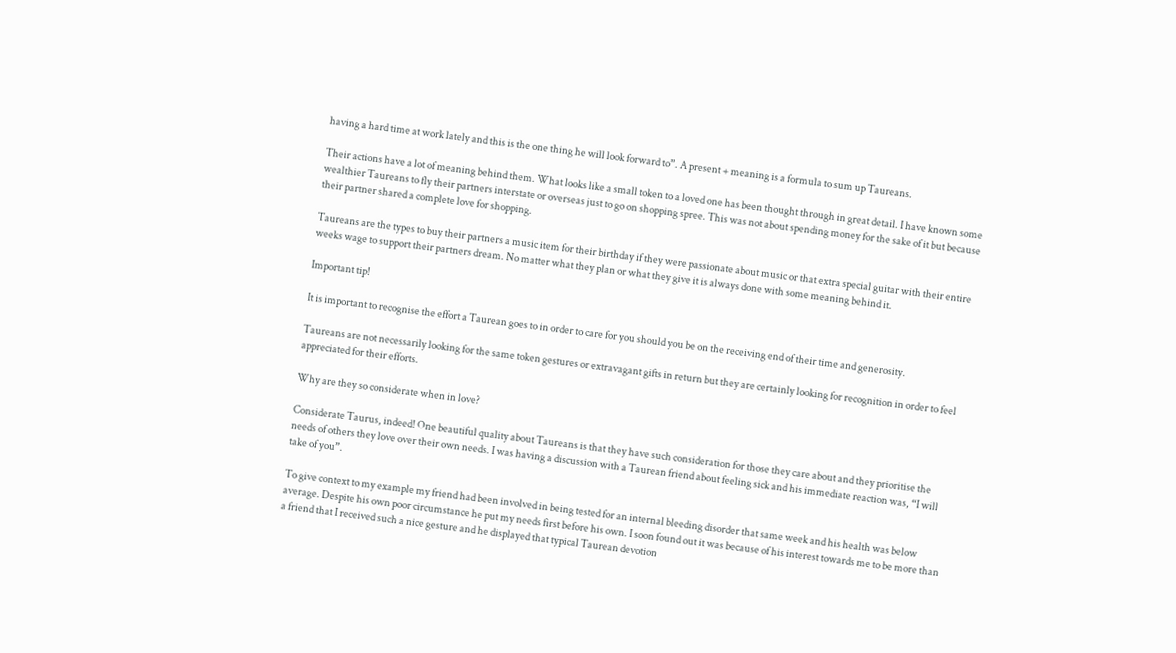having a hard time at work lately and this is the one thing he will look forward to”. A present + meaning is a formula to sum up Taureans.

Their actions have a lot of meaning behind them. What looks like a small token to a loved one has been thought through in great detail. I have known some wealthier Taureans to fly their partners interstate or overseas just to go on shopping spree. This was not about spending money for the sake of it but because their partner shared a complete love for shopping.

Taureans are the types to buy their partners a music item for their birthday if they were passionate about music or that extra special guitar with their entire weeks wage to support their partners dream. No matter what they plan or what they give it is always done with some meaning behind it.

Important tip!

It is important to recognise the effort a Taurean goes to in order to care for you should you be on the receiving end of their time and generosity.

Taureans are not necessarily looking for the same token gestures or extravagant gifts in return but they are certainly looking for recognition in order to feel appreciated for their efforts.

Why are they so considerate when in love?

Considerate Taurus, indeed! One beautiful quality about Taureans is that they have such consideration for those they care about and they prioritise the needs of others they love over their own needs. I was having a discussion with a Taurean friend about feeling sick and his immediate reaction was, “I will take of you”.

To give context to my example my friend had been involved in being tested for an internal bleeding disorder that same week and his health was below average. Despite his own poor circumstance he put my needs first before his own. I soon found out it was because of his interest towards me to be more than a friend that I received such a nice gesture and he displayed that typical Taurean devotion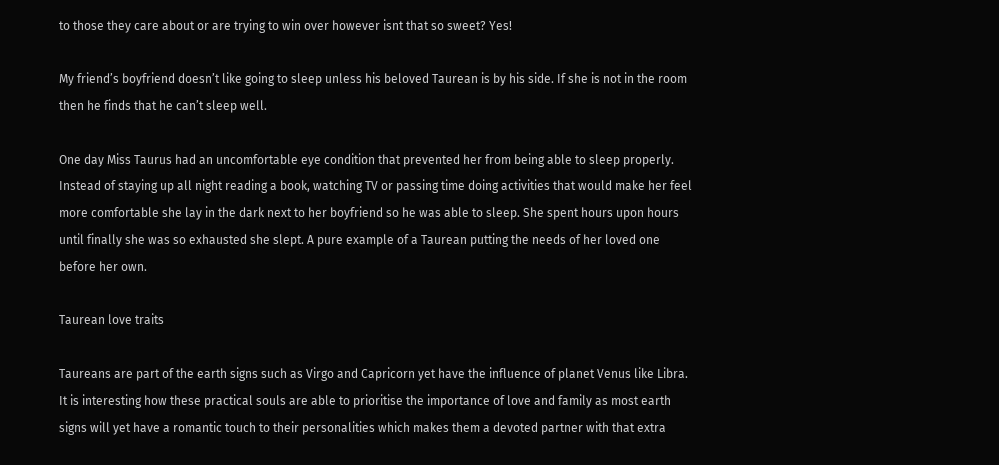to those they care about or are trying to win over however isnt that so sweet? Yes!

My friend’s boyfriend doesn’t like going to sleep unless his beloved Taurean is by his side. If she is not in the room then he finds that he can’t sleep well.

One day Miss Taurus had an uncomfortable eye condition that prevented her from being able to sleep properly. Instead of staying up all night reading a book, watching TV or passing time doing activities that would make her feel more comfortable she lay in the dark next to her boyfriend so he was able to sleep. She spent hours upon hours until finally she was so exhausted she slept. A pure example of a Taurean putting the needs of her loved one before her own.

Taurean love traits

Taureans are part of the earth signs such as Virgo and Capricorn yet have the influence of planet Venus like Libra. It is interesting how these practical souls are able to prioritise the importance of love and family as most earth signs will yet have a romantic touch to their personalities which makes them a devoted partner with that extra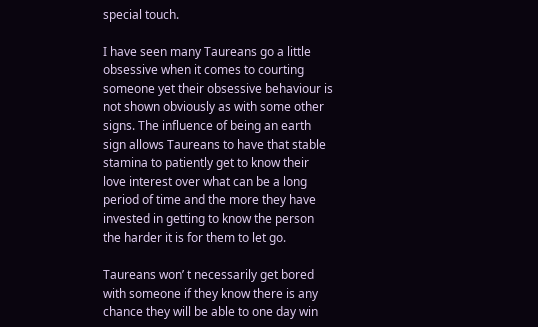special touch.

I have seen many Taureans go a little obsessive when it comes to courting someone yet their obsessive behaviour is not shown obviously as with some other signs. The influence of being an earth sign allows Taureans to have that stable stamina to patiently get to know their love interest over what can be a long period of time and the more they have invested in getting to know the person the harder it is for them to let go.

Taureans won’ t necessarily get bored with someone if they know there is any chance they will be able to one day win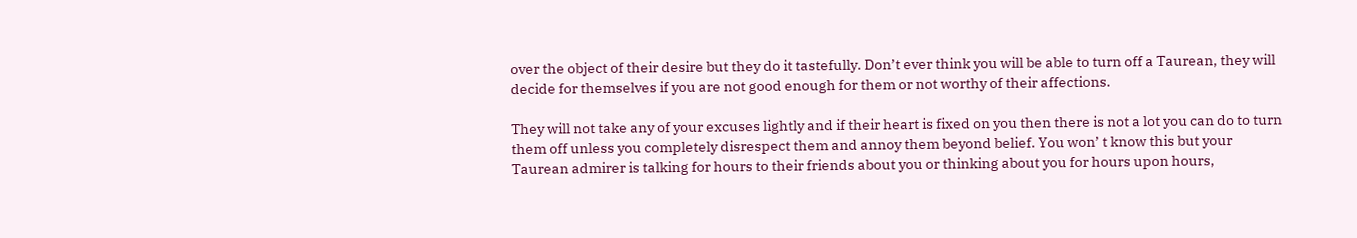over the object of their desire but they do it tastefully. Don’t ever think you will be able to turn off a Taurean, they will decide for themselves if you are not good enough for them or not worthy of their affections.

They will not take any of your excuses lightly and if their heart is fixed on you then there is not a lot you can do to turn them off unless you completely disrespect them and annoy them beyond belief. You won’ t know this but your Taurean admirer is talking for hours to their friends about you or thinking about you for hours upon hours,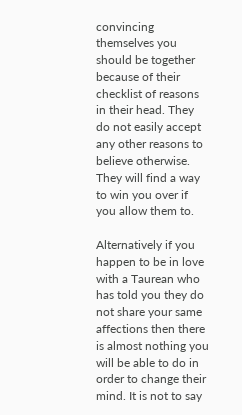convincing themselves you should be together because of their checklist of reasons in their head. They do not easily accept any other reasons to believe otherwise. They will find a way to win you over if you allow them to.

Alternatively if you happen to be in love with a Taurean who has told you they do not share your same affections then there is almost nothing you will be able to do in order to change their mind. It is not to say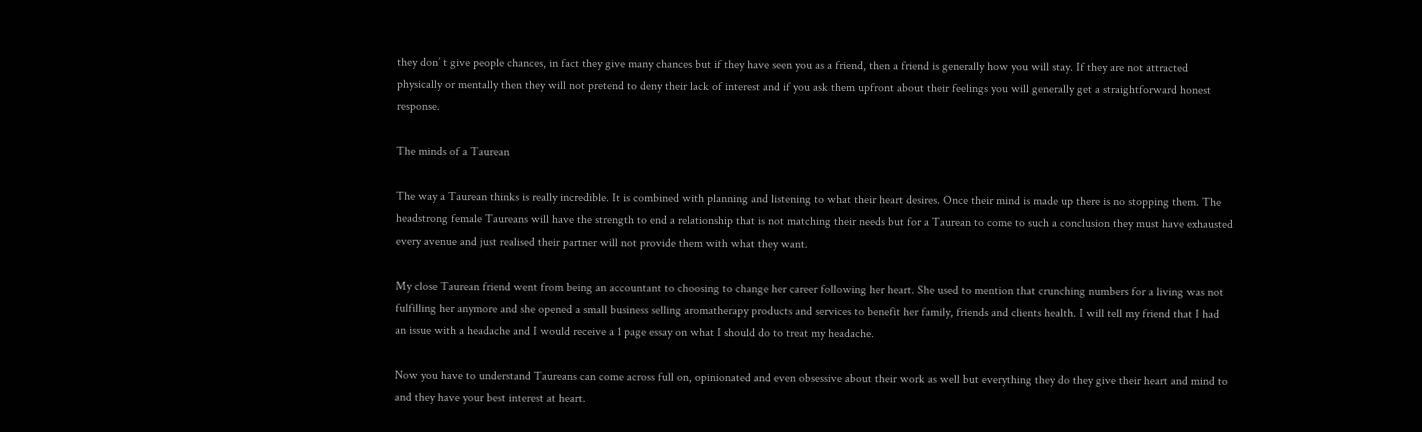they don’ t give people chances, in fact they give many chances but if they have seen you as a friend, then a friend is generally how you will stay. If they are not attracted physically or mentally then they will not pretend to deny their lack of interest and if you ask them upfront about their feelings you will generally get a straightforward honest response.

The minds of a Taurean

The way a Taurean thinks is really incredible. It is combined with planning and listening to what their heart desires. Once their mind is made up there is no stopping them. The headstrong female Taureans will have the strength to end a relationship that is not matching their needs but for a Taurean to come to such a conclusion they must have exhausted every avenue and just realised their partner will not provide them with what they want.

My close Taurean friend went from being an accountant to choosing to change her career following her heart. She used to mention that crunching numbers for a living was not fulfilling her anymore and she opened a small business selling aromatherapy products and services to benefit her family, friends and clients health. I will tell my friend that I had an issue with a headache and I would receive a 1 page essay on what I should do to treat my headache.

Now you have to understand Taureans can come across full on, opinionated and even obsessive about their work as well but everything they do they give their heart and mind to and they have your best interest at heart.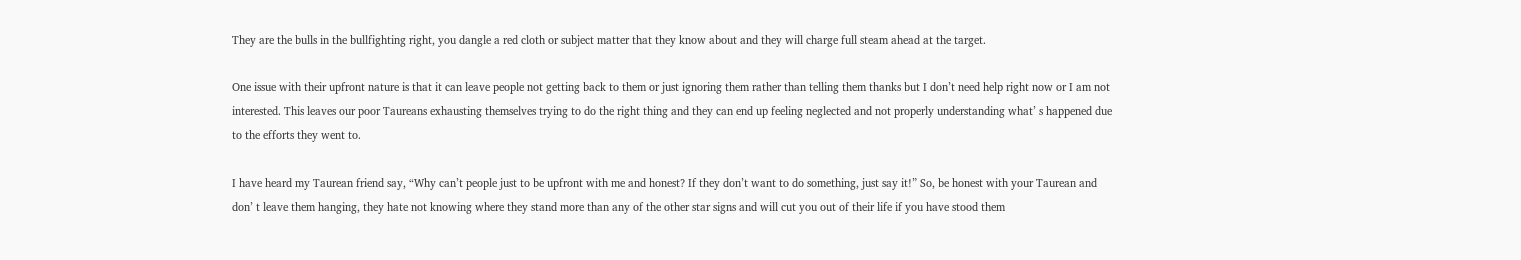They are the bulls in the bullfighting right, you dangle a red cloth or subject matter that they know about and they will charge full steam ahead at the target.

One issue with their upfront nature is that it can leave people not getting back to them or just ignoring them rather than telling them thanks but I don’t need help right now or I am not interested. This leaves our poor Taureans exhausting themselves trying to do the right thing and they can end up feeling neglected and not properly understanding what’ s happened due to the efforts they went to.

I have heard my Taurean friend say, “Why can’t people just to be upfront with me and honest? If they don’t want to do something, just say it!” So, be honest with your Taurean and don’ t leave them hanging, they hate not knowing where they stand more than any of the other star signs and will cut you out of their life if you have stood them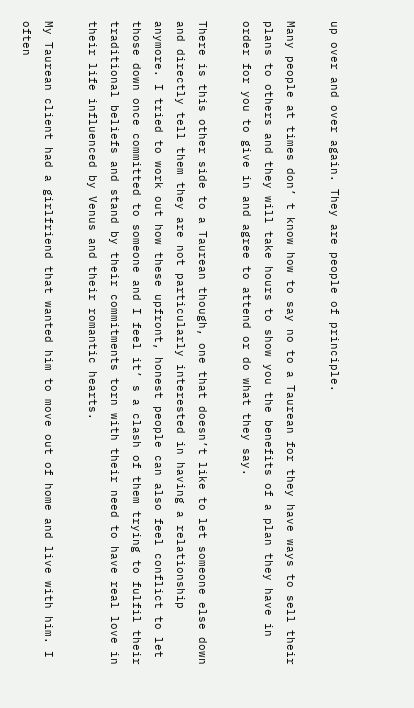up over and over again. They are people of principle.

Many people at times don’ t know how to say no to a Taurean for they have ways to sell their plans to others and they will take hours to show you the benefits of a plan they have in order for you to give in and agree to attend or do what they say.

There is this other side to a Taurean though, one that doesn’t like to let someone else down and directly tell them they are not particularly interested in having a relationship anymore. I tried to work out how these upfront, honest people can also feel conflict to let those down once committed to someone and I feel it’ s a clash of them trying to fulfil their traditional beliefs and stand by their commitments torn with their need to have real love in their life influenced by Venus and their romantic hearts.

My Taurean client had a girlfriend that wanted him to move out of home and live with him. I often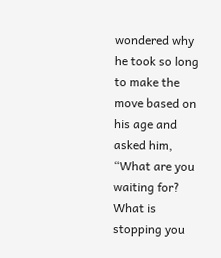wondered why he took so long to make the move based on his age and asked him, “What are you waiting for? What is stopping you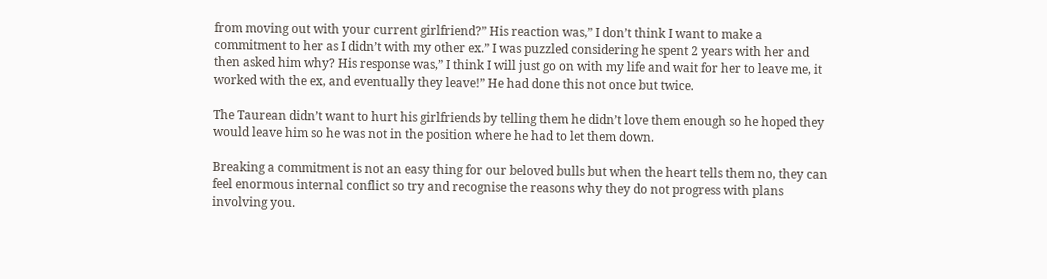from moving out with your current girlfriend?” His reaction was,” I don’t think I want to make a commitment to her as I didn’t with my other ex.” I was puzzled considering he spent 2 years with her and then asked him why? His response was,” I think I will just go on with my life and wait for her to leave me, it worked with the ex, and eventually they leave!” He had done this not once but twice.

The Taurean didn’t want to hurt his girlfriends by telling them he didn’t love them enough so he hoped they would leave him so he was not in the position where he had to let them down.

Breaking a commitment is not an easy thing for our beloved bulls but when the heart tells them no, they can feel enormous internal conflict so try and recognise the reasons why they do not progress with plans involving you.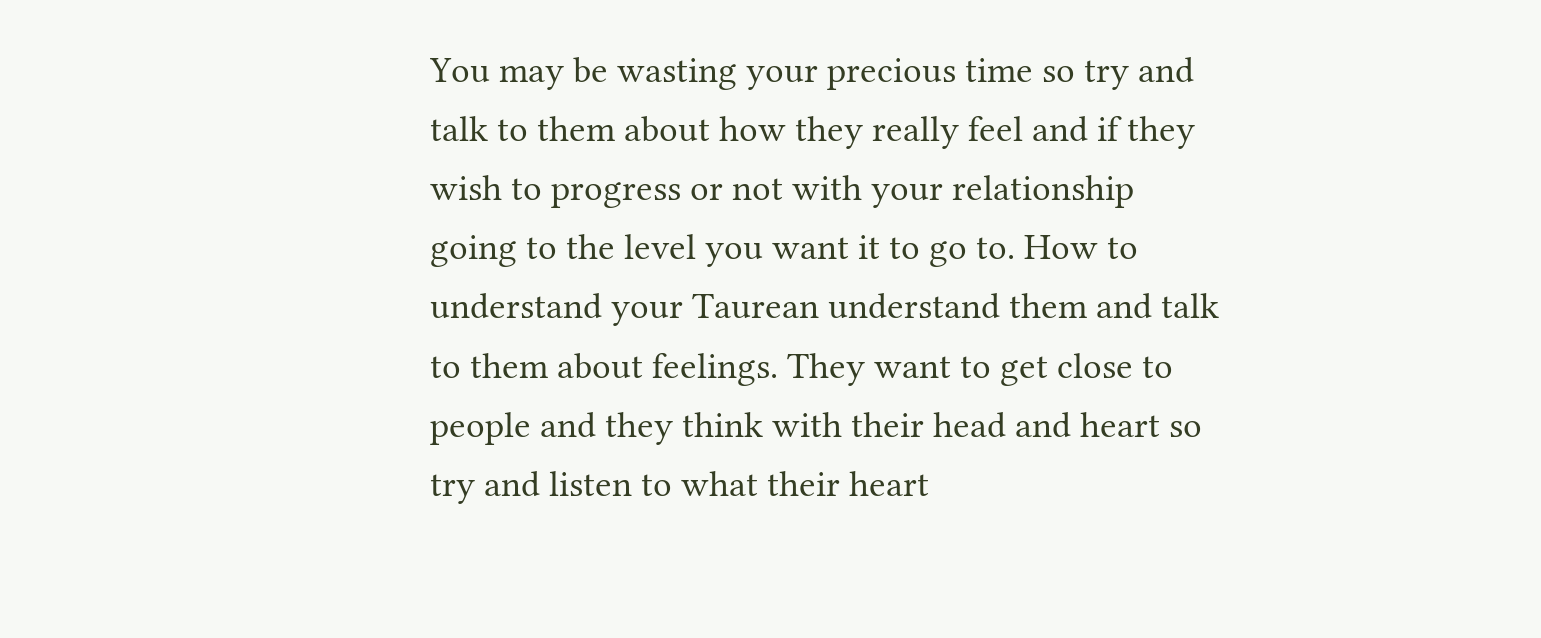You may be wasting your precious time so try and talk to them about how they really feel and if they wish to progress or not with your relationship going to the level you want it to go to. How to understand your Taurean understand them and talk to them about feelings. They want to get close to people and they think with their head and heart so try and listen to what their heart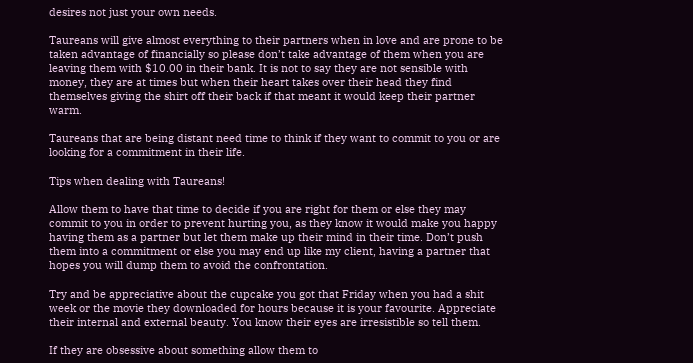desires not just your own needs.

Taureans will give almost everything to their partners when in love and are prone to be taken advantage of financially so please don’t take advantage of them when you are leaving them with $10.00 in their bank. It is not to say they are not sensible with money, they are at times but when their heart takes over their head they find themselves giving the shirt off their back if that meant it would keep their partner warm.

Taureans that are being distant need time to think if they want to commit to you or are looking for a commitment in their life.

Tips when dealing with Taureans!

Allow them to have that time to decide if you are right for them or else they may commit to you in order to prevent hurting you, as they know it would make you happy having them as a partner but let them make up their mind in their time. Don’t push them into a commitment or else you may end up like my client, having a partner that hopes you will dump them to avoid the confrontation.

Try and be appreciative about the cupcake you got that Friday when you had a shit week or the movie they downloaded for hours because it is your favourite. Appreciate their internal and external beauty. You know their eyes are irresistible so tell them.

If they are obsessive about something allow them to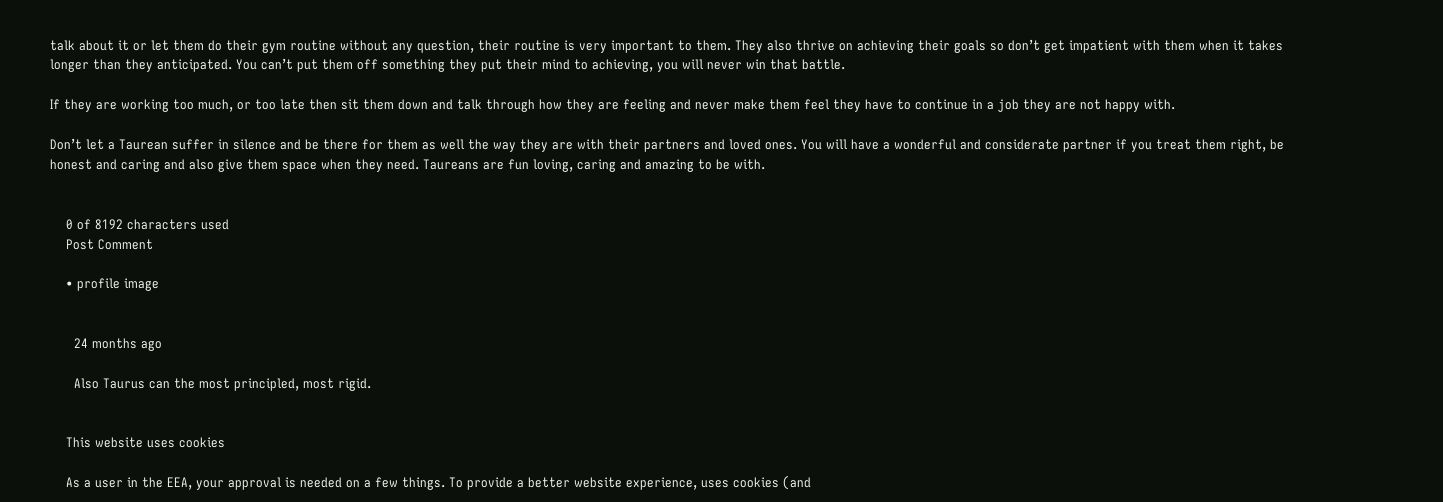talk about it or let them do their gym routine without any question, their routine is very important to them. They also thrive on achieving their goals so don’t get impatient with them when it takes longer than they anticipated. You can’t put them off something they put their mind to achieving, you will never win that battle.

If they are working too much, or too late then sit them down and talk through how they are feeling and never make them feel they have to continue in a job they are not happy with.

Don’t let a Taurean suffer in silence and be there for them as well the way they are with their partners and loved ones. You will have a wonderful and considerate partner if you treat them right, be honest and caring and also give them space when they need. Taureans are fun loving, caring and amazing to be with.


    0 of 8192 characters used
    Post Comment

    • profile image


      24 months ago

      Also Taurus can the most principled, most rigid.


    This website uses cookies

    As a user in the EEA, your approval is needed on a few things. To provide a better website experience, uses cookies (and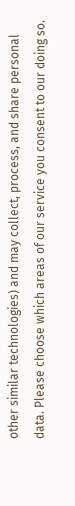other similar technologies) and may collect, process, and share personal data. Please choose which areas of our service you consent to our doing so.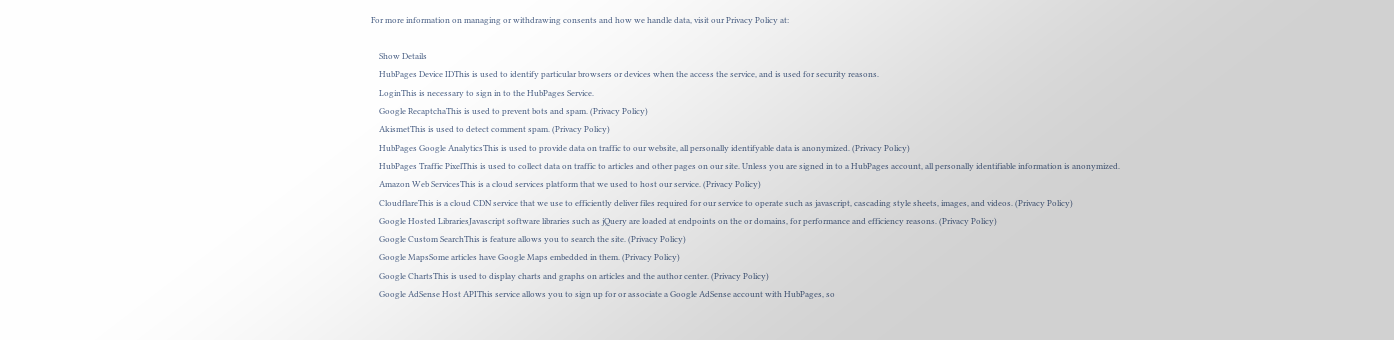For more information on managing or withdrawing consents and how we handle data, visit our Privacy Policy at:

    Show Details
    HubPages Device IDThis is used to identify particular browsers or devices when the access the service, and is used for security reasons.
    LoginThis is necessary to sign in to the HubPages Service.
    Google RecaptchaThis is used to prevent bots and spam. (Privacy Policy)
    AkismetThis is used to detect comment spam. (Privacy Policy)
    HubPages Google AnalyticsThis is used to provide data on traffic to our website, all personally identifyable data is anonymized. (Privacy Policy)
    HubPages Traffic PixelThis is used to collect data on traffic to articles and other pages on our site. Unless you are signed in to a HubPages account, all personally identifiable information is anonymized.
    Amazon Web ServicesThis is a cloud services platform that we used to host our service. (Privacy Policy)
    CloudflareThis is a cloud CDN service that we use to efficiently deliver files required for our service to operate such as javascript, cascading style sheets, images, and videos. (Privacy Policy)
    Google Hosted LibrariesJavascript software libraries such as jQuery are loaded at endpoints on the or domains, for performance and efficiency reasons. (Privacy Policy)
    Google Custom SearchThis is feature allows you to search the site. (Privacy Policy)
    Google MapsSome articles have Google Maps embedded in them. (Privacy Policy)
    Google ChartsThis is used to display charts and graphs on articles and the author center. (Privacy Policy)
    Google AdSense Host APIThis service allows you to sign up for or associate a Google AdSense account with HubPages, so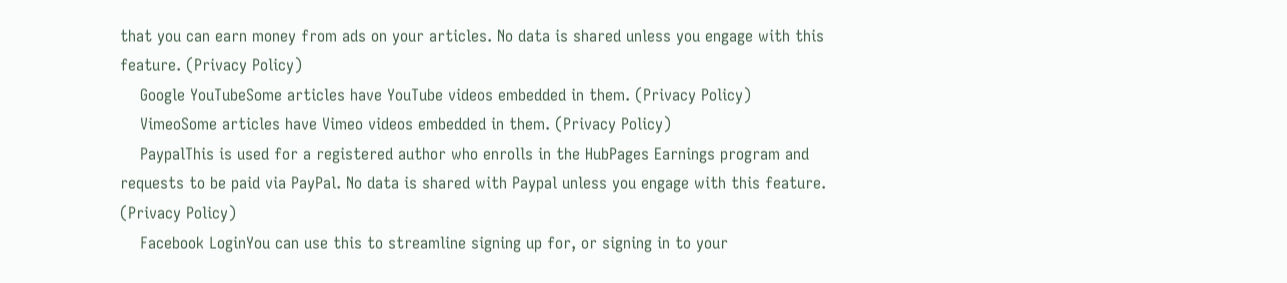that you can earn money from ads on your articles. No data is shared unless you engage with this feature. (Privacy Policy)
    Google YouTubeSome articles have YouTube videos embedded in them. (Privacy Policy)
    VimeoSome articles have Vimeo videos embedded in them. (Privacy Policy)
    PaypalThis is used for a registered author who enrolls in the HubPages Earnings program and requests to be paid via PayPal. No data is shared with Paypal unless you engage with this feature. (Privacy Policy)
    Facebook LoginYou can use this to streamline signing up for, or signing in to your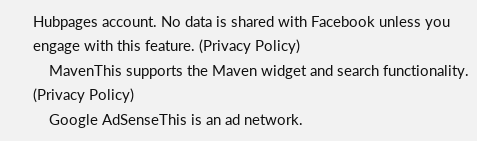Hubpages account. No data is shared with Facebook unless you engage with this feature. (Privacy Policy)
    MavenThis supports the Maven widget and search functionality. (Privacy Policy)
    Google AdSenseThis is an ad network.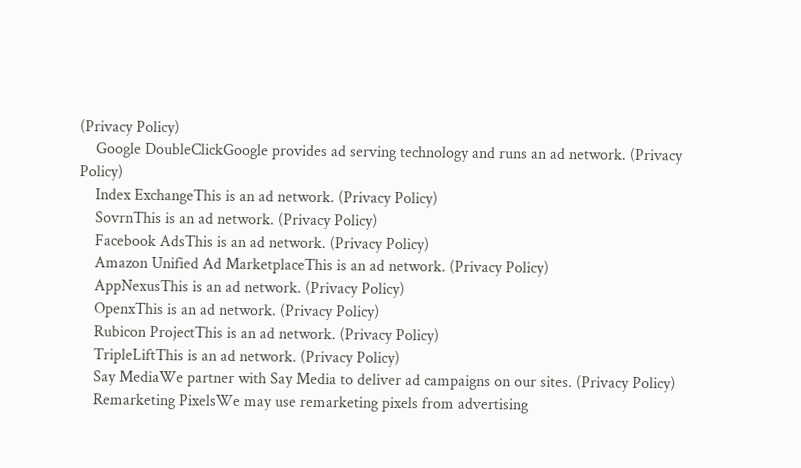(Privacy Policy)
    Google DoubleClickGoogle provides ad serving technology and runs an ad network. (Privacy Policy)
    Index ExchangeThis is an ad network. (Privacy Policy)
    SovrnThis is an ad network. (Privacy Policy)
    Facebook AdsThis is an ad network. (Privacy Policy)
    Amazon Unified Ad MarketplaceThis is an ad network. (Privacy Policy)
    AppNexusThis is an ad network. (Privacy Policy)
    OpenxThis is an ad network. (Privacy Policy)
    Rubicon ProjectThis is an ad network. (Privacy Policy)
    TripleLiftThis is an ad network. (Privacy Policy)
    Say MediaWe partner with Say Media to deliver ad campaigns on our sites. (Privacy Policy)
    Remarketing PixelsWe may use remarketing pixels from advertising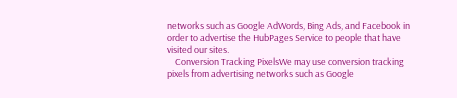networks such as Google AdWords, Bing Ads, and Facebook in order to advertise the HubPages Service to people that have visited our sites.
    Conversion Tracking PixelsWe may use conversion tracking pixels from advertising networks such as Google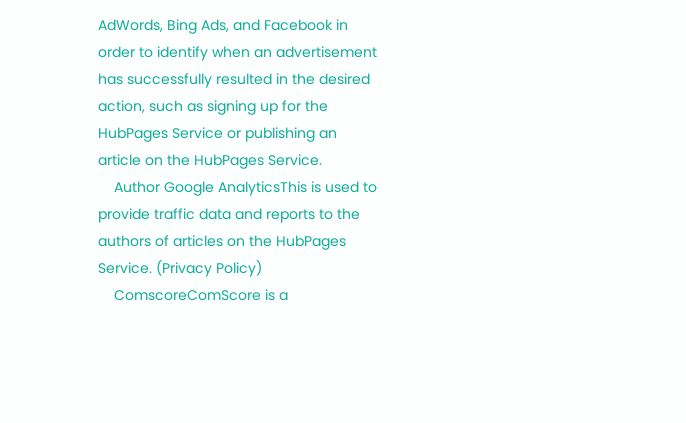AdWords, Bing Ads, and Facebook in order to identify when an advertisement has successfully resulted in the desired action, such as signing up for the HubPages Service or publishing an article on the HubPages Service.
    Author Google AnalyticsThis is used to provide traffic data and reports to the authors of articles on the HubPages Service. (Privacy Policy)
    ComscoreComScore is a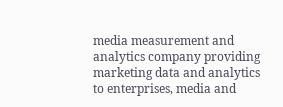media measurement and analytics company providing marketing data and analytics to enterprises, media and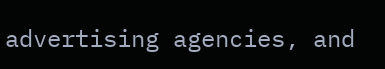advertising agencies, and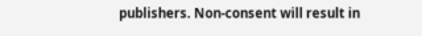publishers. Non-consent will result in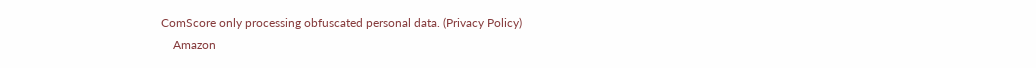ComScore only processing obfuscated personal data. (Privacy Policy)
    Amazon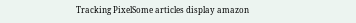Tracking PixelSome articles display amazon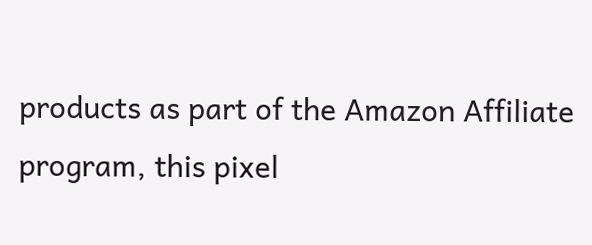products as part of the Amazon Affiliate program, this pixel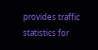provides traffic statistics for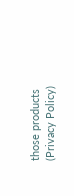those products (Privacy Policy)